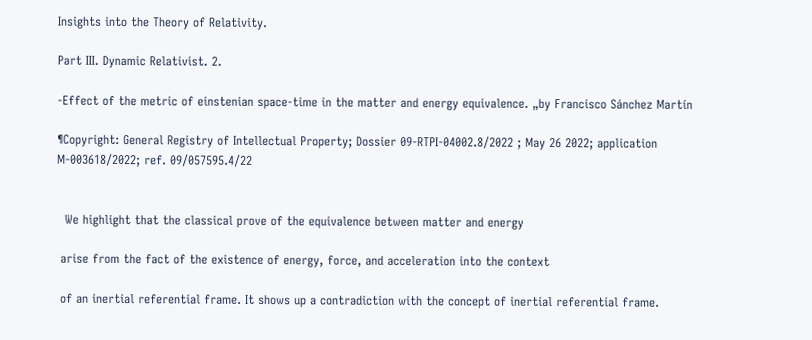Insights into the Theory of Relativity.

Part III. Dynamic Relativist. 2.

-Effect of the metric of einstenian space-time in the matter and energy equivalence. „by Francisco Sánchez Martín

¶Copyright: General Registry of Intellectual Property; Dossier 09-RTPI-04002.8/2022 ; May 26 2022; application M-003618/2022; ref. 09/057595.4/22


  We highlight that the classical prove of the equivalence between matter and energy

 arise from the fact of the existence of energy, force, and acceleration into the context

 of an inertial referential frame. It shows up a contradiction with the concept of inertial referential frame.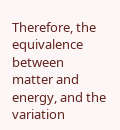Therefore, the equivalence between matter and energy, and the variation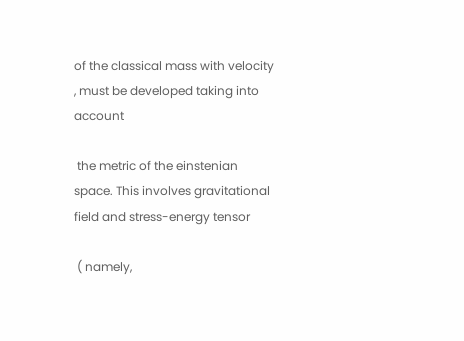of the classical mass with velocity , must be developed taking into account

 the metric of the einstenian space. This involves gravitational field and stress-energy tensor

 ( namely,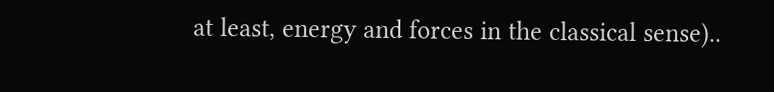at least, energy and forces in the classical sense)..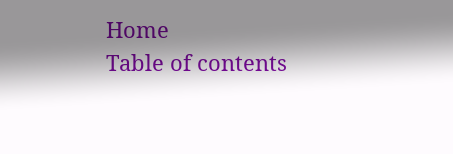Home                                           Table of contents